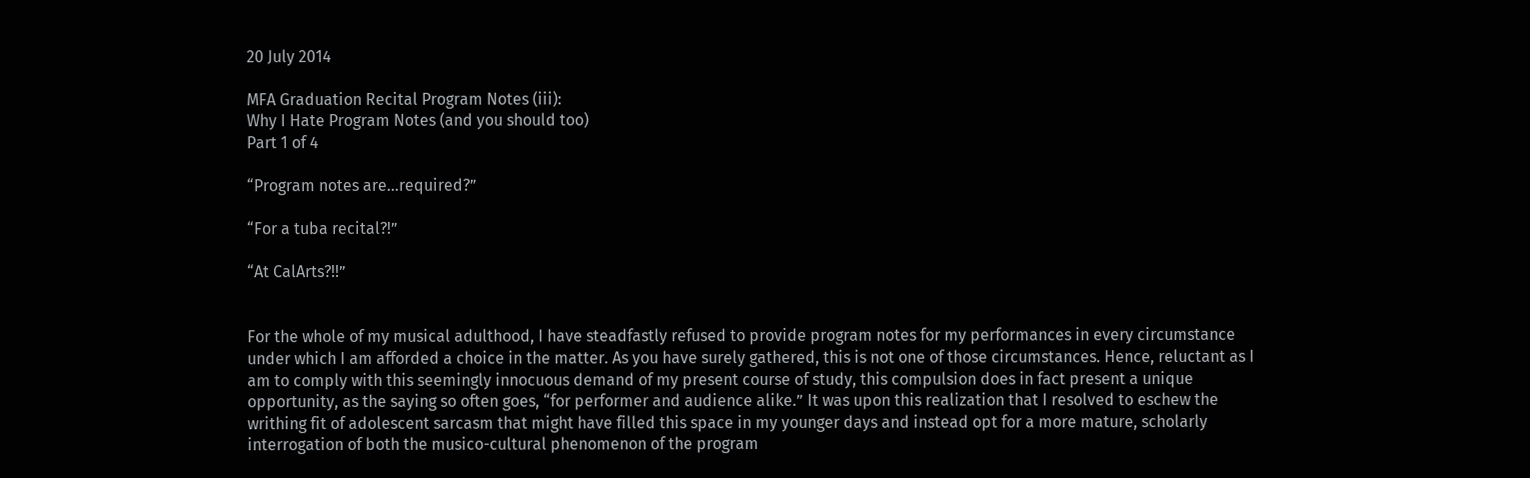20 July 2014

MFA Graduation Recital Program Notes (iii):
Why I Hate Program Notes (and you should too)
Part 1 of 4

“Program notes are...required?”

“For a tuba recital?!”

“At CalArts?!!”


For the whole of my musical adulthood, I have steadfastly refused to provide program notes for my performances in every circumstance under which I am afforded a choice in the matter. As you have surely gathered, this is not one of those circumstances. Hence, reluctant as I am to comply with this seemingly innocuous demand of my present course of study, this compulsion does in fact present a unique opportunity, as the saying so often goes, “for performer and audience alike.” It was upon this realization that I resolved to eschew the writhing fit of adolescent sarcasm that might have filled this space in my younger days and instead opt for a more mature, scholarly interrogation of both the musico-cultural phenomenon of the program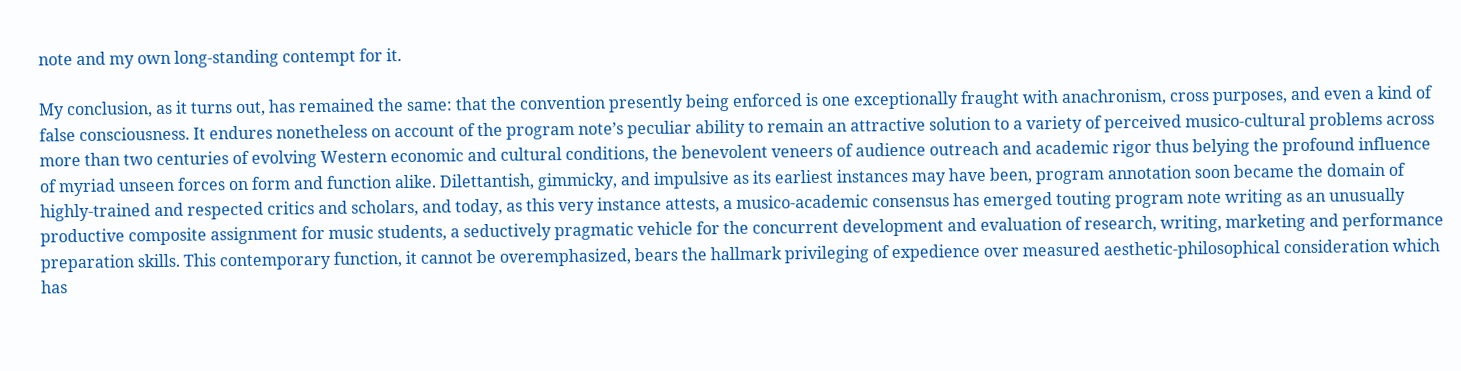note and my own long-standing contempt for it.

My conclusion, as it turns out, has remained the same: that the convention presently being enforced is one exceptionally fraught with anachronism, cross purposes, and even a kind of false consciousness. It endures nonetheless on account of the program note’s peculiar ability to remain an attractive solution to a variety of perceived musico-cultural problems across more than two centuries of evolving Western economic and cultural conditions, the benevolent veneers of audience outreach and academic rigor thus belying the profound influence of myriad unseen forces on form and function alike. Dilettantish, gimmicky, and impulsive as its earliest instances may have been, program annotation soon became the domain of highly-trained and respected critics and scholars, and today, as this very instance attests, a musico-academic consensus has emerged touting program note writing as an unusually productive composite assignment for music students, a seductively pragmatic vehicle for the concurrent development and evaluation of research, writing, marketing and performance preparation skills. This contemporary function, it cannot be overemphasized, bears the hallmark privileging of expedience over measured aesthetic-philosophical consideration which has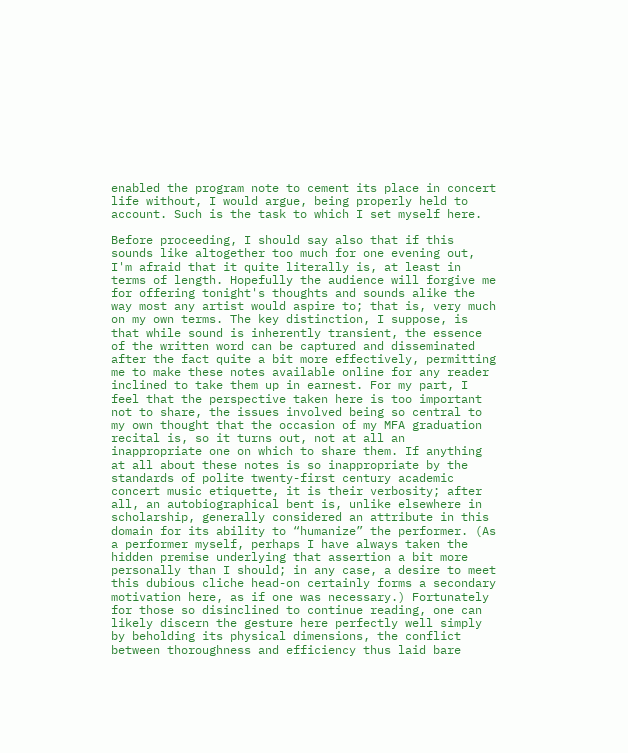enabled the program note to cement its place in concert life without, I would argue, being properly held to account. Such is the task to which I set myself here.

Before proceeding, I should say also that if this sounds like altogether too much for one evening out, I'm afraid that it quite literally is, at least in terms of length. Hopefully the audience will forgive me for offering tonight's thoughts and sounds alike the way most any artist would aspire to; that is, very much on my own terms. The key distinction, I suppose, is that while sound is inherently transient, the essence of the written word can be captured and disseminated after the fact quite a bit more effectively, permitting me to make these notes available online for any reader inclined to take them up in earnest. For my part, I feel that the perspective taken here is too important not to share, the issues involved being so central to my own thought that the occasion of my MFA graduation recital is, so it turns out, not at all an inappropriate one on which to share them. If anything at all about these notes is so inappropriate by the standards of polite twenty-first century academic concert music etiquette, it is their verbosity; after all, an autobiographical bent is, unlike elsewhere in scholarship, generally considered an attribute in this domain for its ability to “humanize” the performer. (As a performer myself, perhaps I have always taken the hidden premise underlying that assertion a bit more personally than I should; in any case, a desire to meet this dubious cliche head-on certainly forms a secondary motivation here, as if one was necessary.) Fortunately for those so disinclined to continue reading, one can likely discern the gesture here perfectly well simply by beholding its physical dimensions, the conflict between thoroughness and efficiency thus laid bare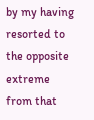by my having resorted to the opposite extreme from that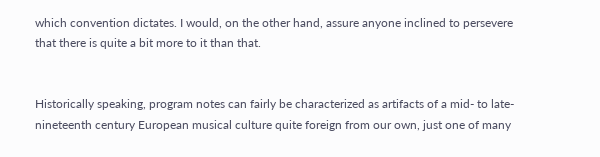which convention dictates. I would, on the other hand, assure anyone inclined to persevere that there is quite a bit more to it than that.


Historically speaking, program notes can fairly be characterized as artifacts of a mid- to late-nineteenth century European musical culture quite foreign from our own, just one of many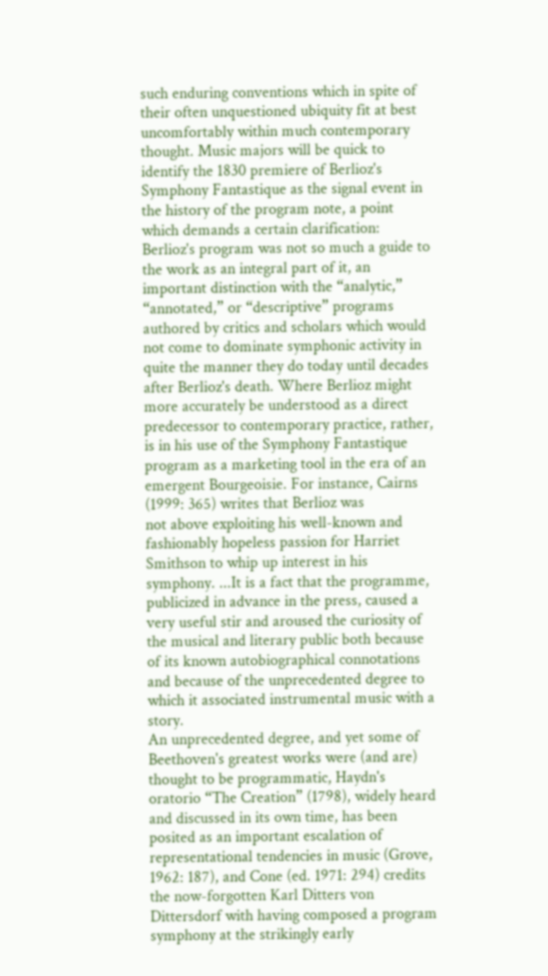such enduring conventions which in spite of their often unquestioned ubiquity fit at best uncomfortably within much contemporary thought. Music majors will be quick to identify the 1830 premiere of Berlioz's Symphony Fantastique as the signal event in the history of the program note, a point which demands a certain clarification: Berlioz's program was not so much a guide to the work as an integral part of it, an important distinction with the “analytic,” “annotated,” or “descriptive” programs authored by critics and scholars which would not come to dominate symphonic activity in quite the manner they do today until decades after Berlioz's death. Where Berlioz might more accurately be understood as a direct predecessor to contemporary practice, rather, is in his use of the Symphony Fantastique program as a marketing tool in the era of an emergent Bourgeoisie. For instance, Cairns (1999: 365) writes that Berlioz was
not above exploiting his well-known and fashionably hopeless passion for Harriet Smithson to whip up interest in his symphony. ...It is a fact that the programme, publicized in advance in the press, caused a very useful stir and aroused the curiosity of the musical and literary public both because of its known autobiographical connotations and because of the unprecedented degree to which it associated instrumental music with a story.
An unprecedented degree, and yet some of Beethoven's greatest works were (and are) thought to be programmatic, Haydn's oratorio “The Creation” (1798), widely heard and discussed in its own time, has been posited as an important escalation of representational tendencies in music (Grove, 1962: 187), and Cone (ed. 1971: 294) credits the now-forgotten Karl Ditters von Dittersdorf with having composed a program symphony at the strikingly early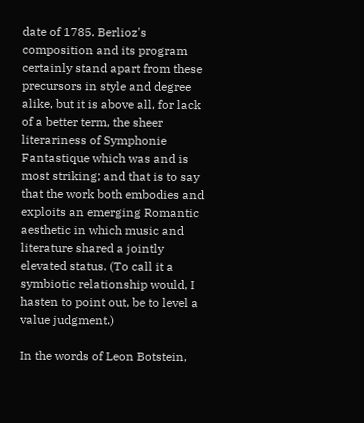date of 1785. Berlioz's composition and its program certainly stand apart from these precursors in style and degree alike, but it is above all, for lack of a better term, the sheer literariness of Symphonie Fantastique which was and is most striking; and that is to say that the work both embodies and exploits an emerging Romantic aesthetic in which music and literature shared a jointly elevated status. (To call it a symbiotic relationship would, I hasten to point out, be to level a value judgment.)

In the words of Leon Botstein,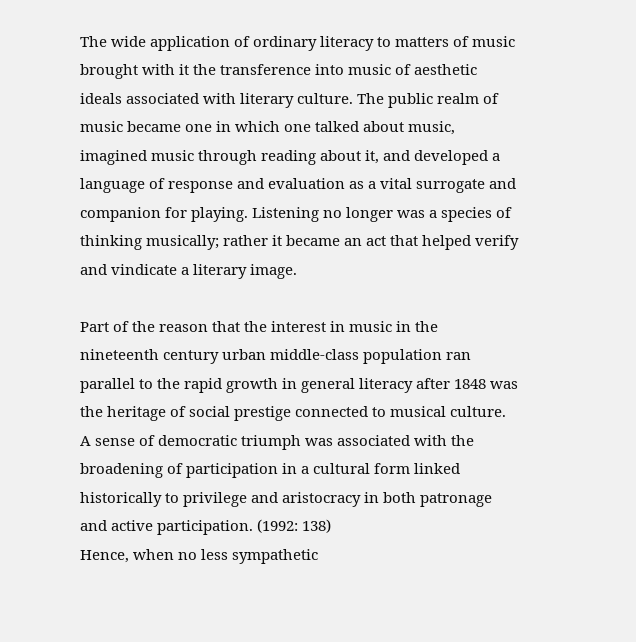The wide application of ordinary literacy to matters of music brought with it the transference into music of aesthetic ideals associated with literary culture. The public realm of music became one in which one talked about music, imagined music through reading about it, and developed a language of response and evaluation as a vital surrogate and companion for playing. Listening no longer was a species of thinking musically; rather it became an act that helped verify and vindicate a literary image.

Part of the reason that the interest in music in the nineteenth century urban middle-class population ran parallel to the rapid growth in general literacy after 1848 was the heritage of social prestige connected to musical culture. A sense of democratic triumph was associated with the broadening of participation in a cultural form linked historically to privilege and aristocracy in both patronage and active participation. (1992: 138)
Hence, when no less sympathetic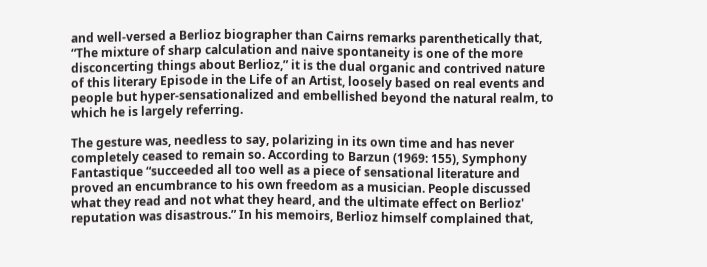and well-versed a Berlioz biographer than Cairns remarks parenthetically that, “The mixture of sharp calculation and naive spontaneity is one of the more disconcerting things about Berlioz,” it is the dual organic and contrived nature of this literary Episode in the Life of an Artist, loosely based on real events and people but hyper-sensationalized and embellished beyond the natural realm, to which he is largely referring.

The gesture was, needless to say, polarizing in its own time and has never completely ceased to remain so. According to Barzun (1969: 155), Symphony Fantastique “succeeded all too well as a piece of sensational literature and proved an encumbrance to his own freedom as a musician. People discussed what they read and not what they heard, and the ultimate effect on Berlioz' reputation was disastrous.” In his memoirs, Berlioz himself complained that,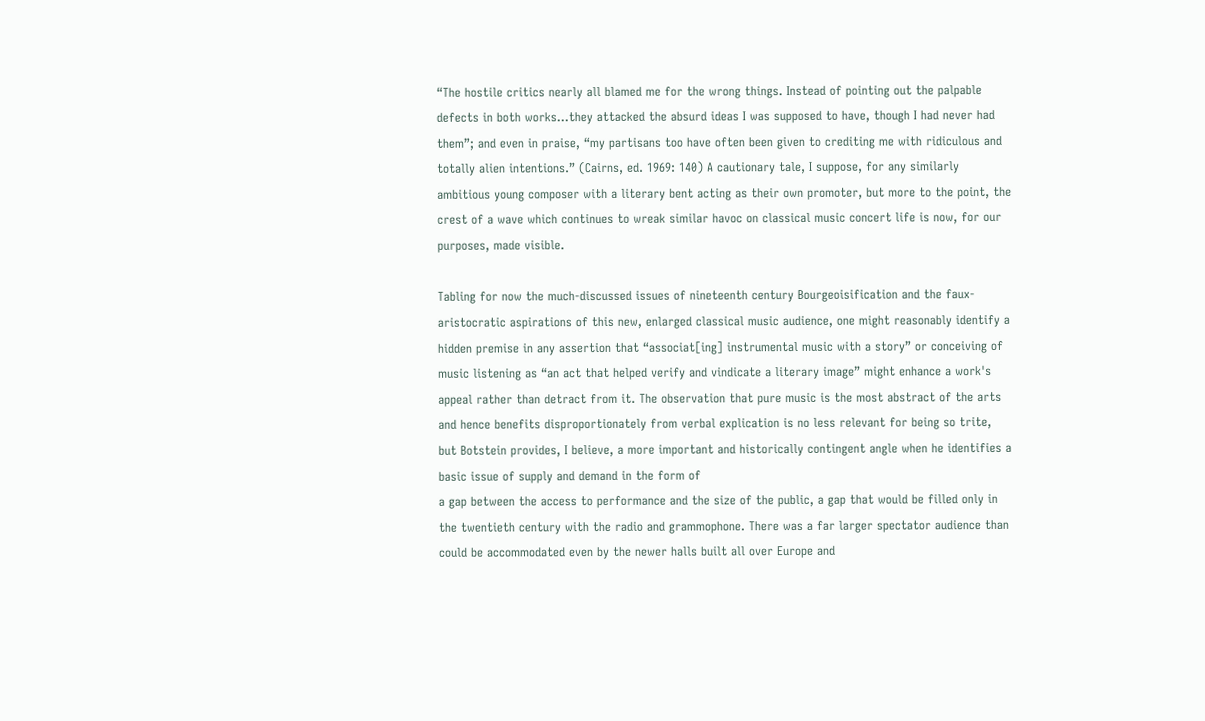“The hostile critics nearly all blamed me for the wrong things. Instead of pointing out the palpable defects in both works...they attacked the absurd ideas I was supposed to have, though I had never had them”; and even in praise, “my partisans too have often been given to crediting me with ridiculous and totally alien intentions.” (Cairns, ed. 1969: 140) A cautionary tale, I suppose, for any similarly ambitious young composer with a literary bent acting as their own promoter, but more to the point, the crest of a wave which continues to wreak similar havoc on classical music concert life is now, for our purposes, made visible.

Tabling for now the much-discussed issues of nineteenth century Bourgeoisification and the faux-aristocratic aspirations of this new, enlarged classical music audience, one might reasonably identify a hidden premise in any assertion that “associat[ing] instrumental music with a story” or conceiving of music listening as “an act that helped verify and vindicate a literary image” might enhance a work's appeal rather than detract from it. The observation that pure music is the most abstract of the arts and hence benefits disproportionately from verbal explication is no less relevant for being so trite, but Botstein provides, I believe, a more important and historically contingent angle when he identifies a basic issue of supply and demand in the form of
a gap between the access to performance and the size of the public, a gap that would be filled only in the twentieth century with the radio and grammophone. There was a far larger spectator audience than could be accommodated even by the newer halls built all over Europe and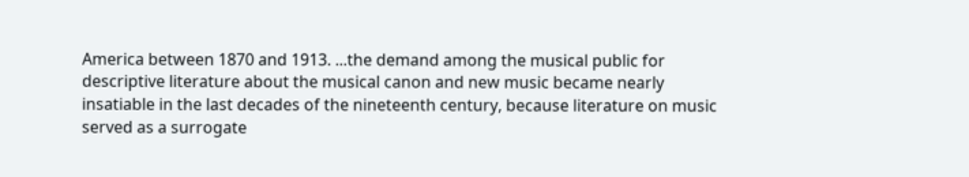America between 1870 and 1913. ...the demand among the musical public for descriptive literature about the musical canon and new music became nearly insatiable in the last decades of the nineteenth century, because literature on music served as a surrogate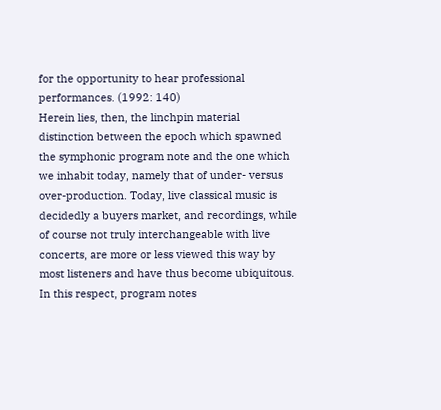for the opportunity to hear professional performances. (1992: 140)
Herein lies, then, the linchpin material distinction between the epoch which spawned the symphonic program note and the one which we inhabit today, namely that of under- versus over-production. Today, live classical music is decidedly a buyers market, and recordings, while of course not truly interchangeable with live concerts, are more or less viewed this way by most listeners and have thus become ubiquitous. In this respect, program notes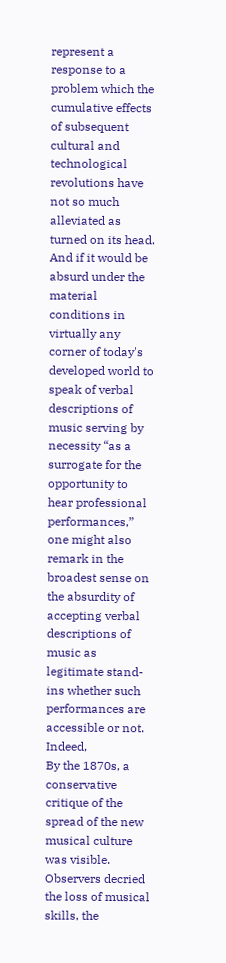represent a response to a problem which the cumulative effects of subsequent cultural and technological revolutions have not so much alleviated as turned on its head. And if it would be absurd under the material conditions in virtually any corner of today's developed world to speak of verbal descriptions of music serving by necessity “as a surrogate for the opportunity to hear professional performances,” one might also remark in the broadest sense on the absurdity of accepting verbal descriptions of music as legitimate stand-ins whether such performances are accessible or not. Indeed,
By the 1870s, a conservative critique of the spread of the new musical culture was visible. Observers decried the loss of musical skills, the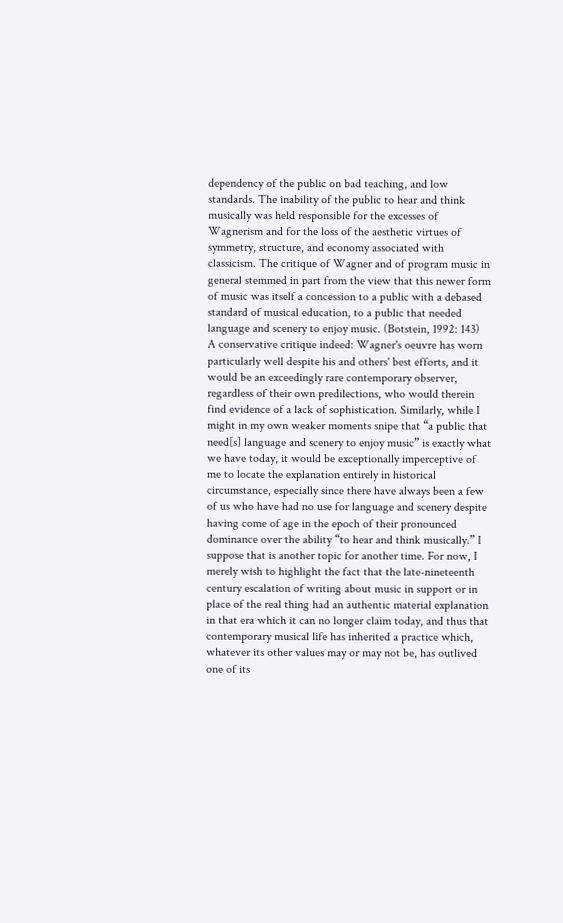dependency of the public on bad teaching, and low standards. The inability of the public to hear and think musically was held responsible for the excesses of Wagnerism and for the loss of the aesthetic virtues of symmetry, structure, and economy associated with classicism. The critique of Wagner and of program music in general stemmed in part from the view that this newer form of music was itself a concession to a public with a debased standard of musical education, to a public that needed language and scenery to enjoy music. (Botstein, 1992: 143)
A conservative critique indeed: Wagner's oeuvre has worn particularly well despite his and others' best efforts, and it would be an exceedingly rare contemporary observer, regardless of their own predilections, who would therein find evidence of a lack of sophistication. Similarly, while I might in my own weaker moments snipe that “a public that need[s] language and scenery to enjoy music” is exactly what we have today, it would be exceptionally imperceptive of me to locate the explanation entirely in historical circumstance, especially since there have always been a few of us who have had no use for language and scenery despite having come of age in the epoch of their pronounced dominance over the ability “to hear and think musically.” I suppose that is another topic for another time. For now, I merely wish to highlight the fact that the late-nineteenth century escalation of writing about music in support or in place of the real thing had an authentic material explanation in that era which it can no longer claim today, and thus that contemporary musical life has inherited a practice which, whatever its other values may or may not be, has outlived one of its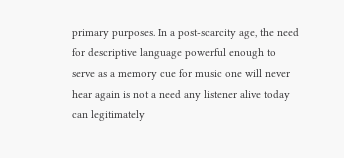primary purposes. In a post-scarcity age, the need for descriptive language powerful enough to serve as a memory cue for music one will never hear again is not a need any listener alive today can legitimately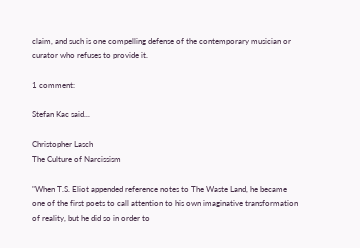claim, and such is one compelling defense of the contemporary musician or curator who refuses to provide it.

1 comment:

Stefan Kac said...

Christopher Lasch
The Culture of Narcissism

"When T.S. Eliot appended reference notes to The Waste Land, he became one of the first poets to call attention to his own imaginative transformation of reality, but he did so in order to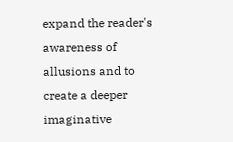expand the reader's awareness of allusions and to create a deeper imaginative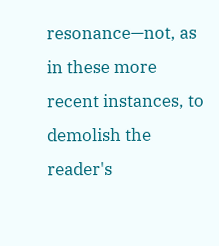resonance—not, as in these more recent instances, to demolish the reader's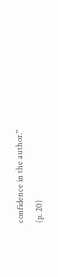confidence in the author."
(p. 20)